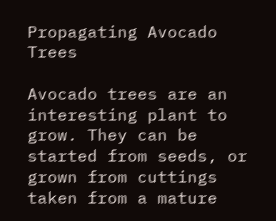Propagating Avocado Trees

Avocado trees are an interesting plant to grow. They can be started from seeds, or grown from cuttings taken from a mature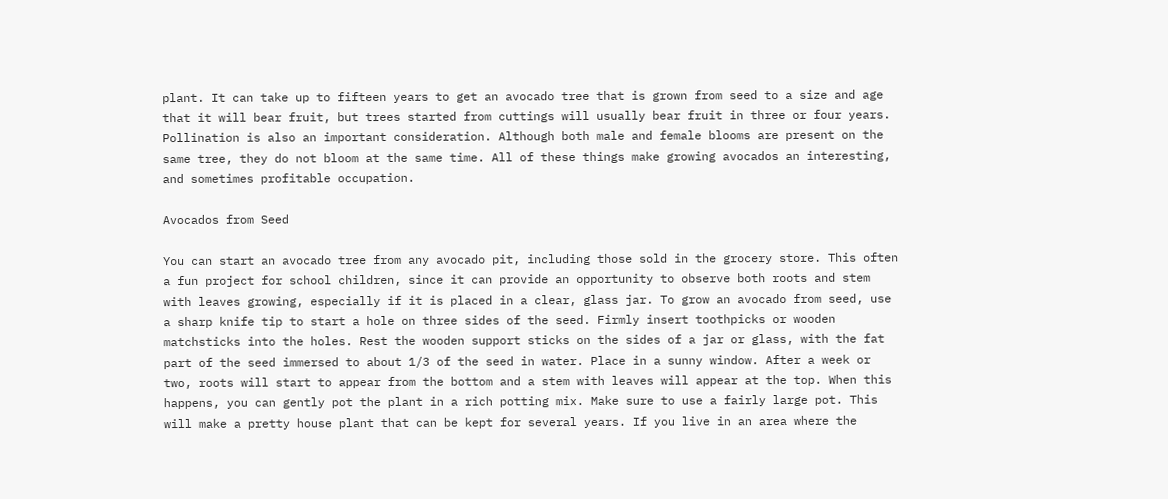plant. It can take up to fifteen years to get an avocado tree that is grown from seed to a size and age that it will bear fruit, but trees started from cuttings will usually bear fruit in three or four years. Pollination is also an important consideration. Although both male and female blooms are present on the same tree, they do not bloom at the same time. All of these things make growing avocados an interesting, and sometimes profitable occupation.

Avocados from Seed

You can start an avocado tree from any avocado pit, including those sold in the grocery store. This often a fun project for school children, since it can provide an opportunity to observe both roots and stem with leaves growing, especially if it is placed in a clear, glass jar. To grow an avocado from seed, use a sharp knife tip to start a hole on three sides of the seed. Firmly insert toothpicks or wooden matchsticks into the holes. Rest the wooden support sticks on the sides of a jar or glass, with the fat part of the seed immersed to about 1/3 of the seed in water. Place in a sunny window. After a week or two, roots will start to appear from the bottom and a stem with leaves will appear at the top. When this happens, you can gently pot the plant in a rich potting mix. Make sure to use a fairly large pot. This will make a pretty house plant that can be kept for several years. If you live in an area where the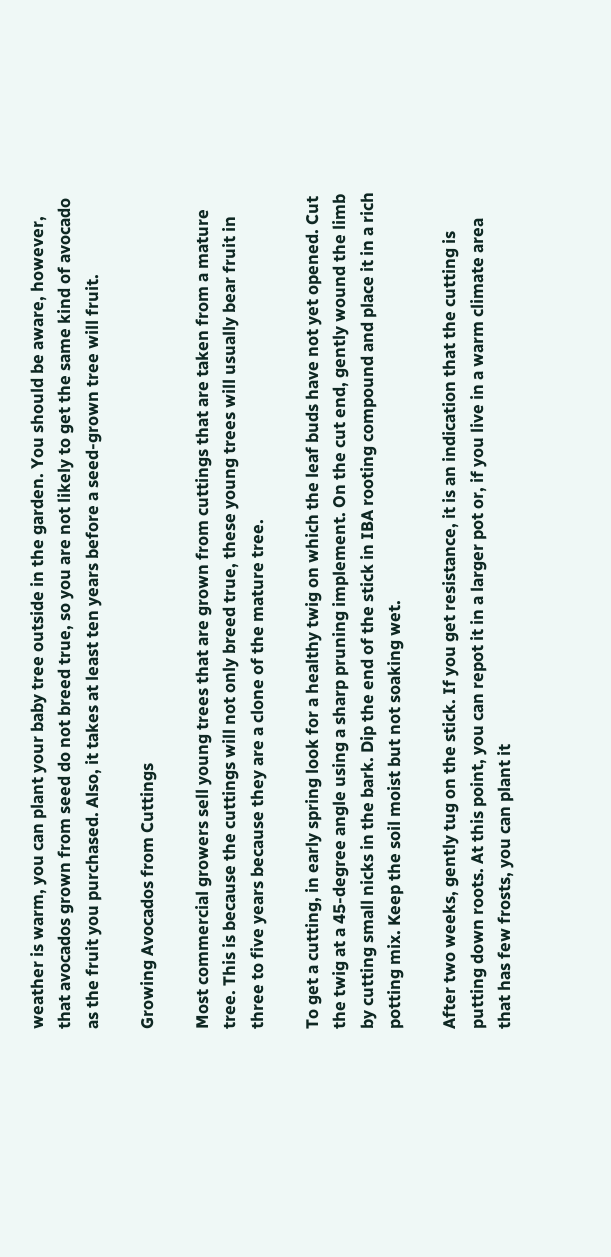weather is warm, you can plant your baby tree outside in the garden. You should be aware, however, that avocados grown from seed do not breed true, so you are not likely to get the same kind of avocado as the fruit you purchased. Also, it takes at least ten years before a seed-grown tree will fruit.

Growing Avocados from Cuttings

Most commercial growers sell young trees that are grown from cuttings that are taken from a mature tree. This is because the cuttings will not only breed true, these young trees will usually bear fruit in three to five years because they are a clone of the mature tree.

To get a cutting, in early spring look for a healthy twig on which the leaf buds have not yet opened. Cut the twig at a 45-degree angle using a sharp pruning implement. On the cut end, gently wound the limb by cutting small nicks in the bark. Dip the end of the stick in IBA rooting compound and place it in a rich  potting mix. Keep the soil moist but not soaking wet.

After two weeks, gently tug on the stick. If you get resistance, it is an indication that the cutting is putting down roots. At this point, you can repot it in a larger pot or, if you live in a warm climate area that has few frosts, you can plant it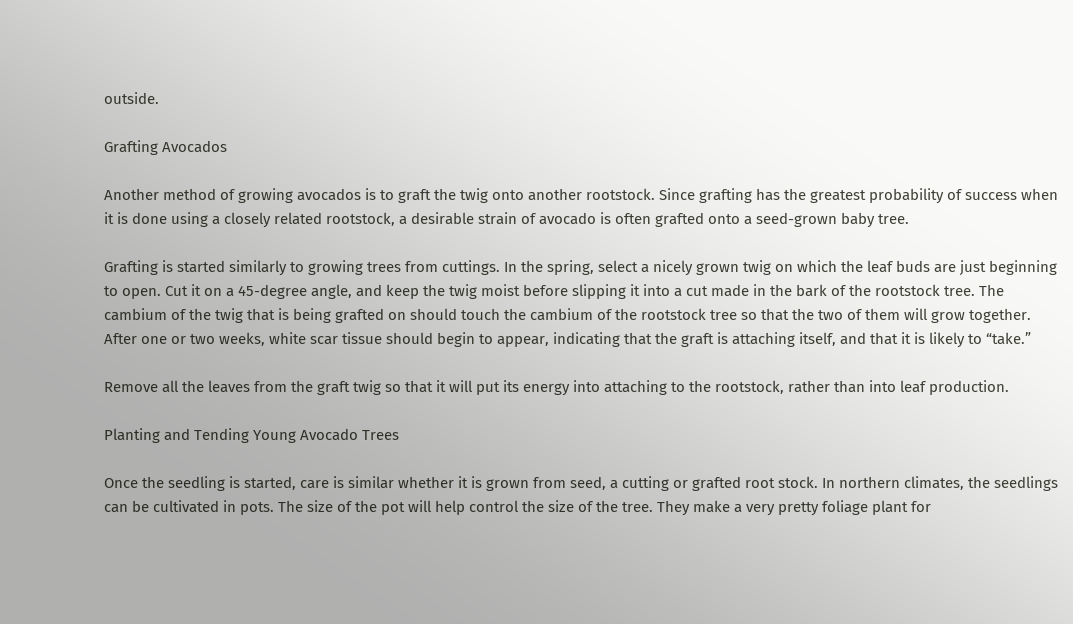outside.

Grafting Avocados

Another method of growing avocados is to graft the twig onto another rootstock. Since grafting has the greatest probability of success when it is done using a closely related rootstock, a desirable strain of avocado is often grafted onto a seed-grown baby tree.

Grafting is started similarly to growing trees from cuttings. In the spring, select a nicely grown twig on which the leaf buds are just beginning to open. Cut it on a 45-degree angle, and keep the twig moist before slipping it into a cut made in the bark of the rootstock tree. The cambium of the twig that is being grafted on should touch the cambium of the rootstock tree so that the two of them will grow together. After one or two weeks, white scar tissue should begin to appear, indicating that the graft is attaching itself, and that it is likely to “take.”

Remove all the leaves from the graft twig so that it will put its energy into attaching to the rootstock, rather than into leaf production.

Planting and Tending Young Avocado Trees

Once the seedling is started, care is similar whether it is grown from seed, a cutting or grafted root stock. In northern climates, the seedlings can be cultivated in pots. The size of the pot will help control the size of the tree. They make a very pretty foliage plant for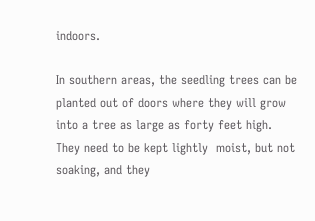indoors.

In southern areas, the seedling trees can be planted out of doors where they will grow into a tree as large as forty feet high. They need to be kept lightly  moist, but not soaking, and they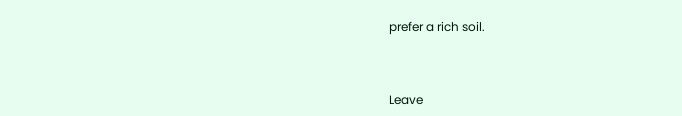prefer a rich soil.



Leave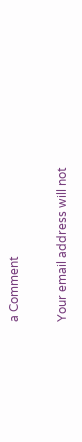a Comment

Your email address will not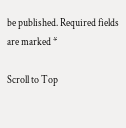be published. Required fields are marked *

Scroll to Top